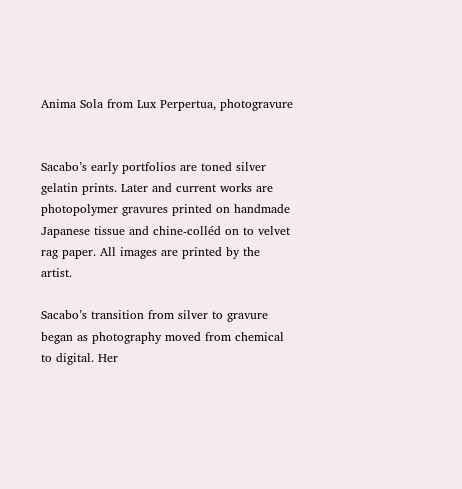Anima Sola from Lux Perpertua, photogravure


Sacabo’s early portfolios are toned silver gelatin prints. Later and current works are photopolymer gravures printed on handmade Japanese tissue and chine-colléd on to velvet rag paper. All images are printed by the artist.

Sacabo’s transition from silver to gravure began as photography moved from chemical to digital. Her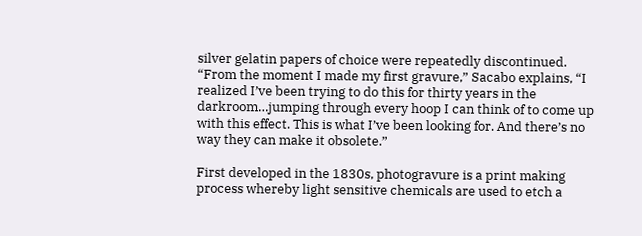silver gelatin papers of choice were repeatedly discontinued. “From the moment I made my first gravure,” Sacabo explains, “I realized I’ve been trying to do this for thirty years in the darkroom…jumping through every hoop I can think of to come up with this effect. This is what I’ve been looking for. And there’s no way they can make it obsolete.”

First developed in the 1830s, photogravure is a print making process whereby light sensitive chemicals are used to etch a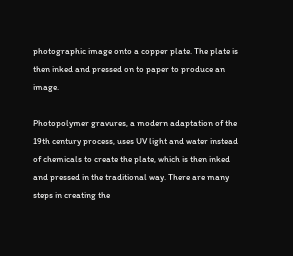photographic image onto a copper plate. The plate is then inked and pressed on to paper to produce an image.

Photopolymer gravures, a modern adaptation of the 19th century process, uses UV light and water instead of chemicals to create the plate, which is then inked and pressed in the traditional way. There are many steps in creating the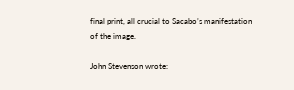final print, all crucial to Sacabo’s manifestation of the image.

John Stevenson wrote: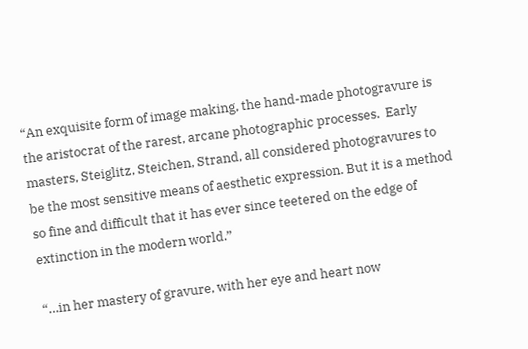“An exquisite form of image making, the hand-made photogravure is the aristocrat of the rarest, arcane photographic processes.  Early masters, Steiglitz, Steichen, Strand, all considered photogravures to be the most sensitive means of aesthetic expression. But it is a method so fine and difficult that it has ever since teetered on the edge of extinction in the modern world.”

“…in her mastery of gravure, with her eye and heart now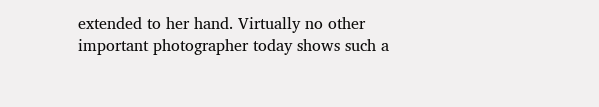extended to her hand. Virtually no other important photographer today shows such a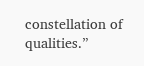constellation of qualities.”